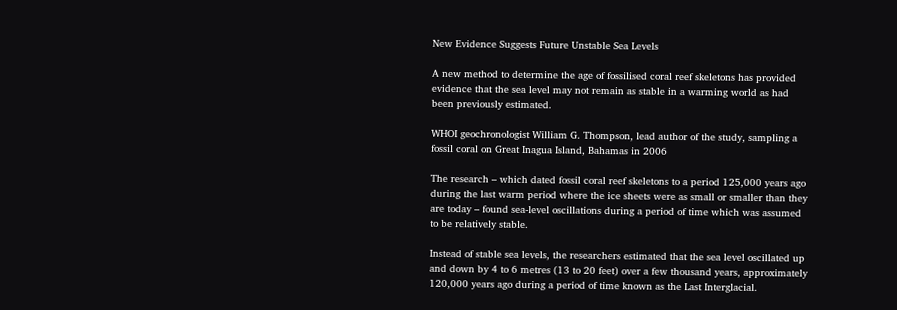New Evidence Suggests Future Unstable Sea Levels

A new method to determine the age of fossilised coral reef skeletons has provided evidence that the sea level may not remain as stable in a warming world as had been previously estimated.

WHOI geochronologist William G. Thompson, lead author of the study, sampling a fossil coral on Great Inagua Island, Bahamas in 2006

The research – which dated fossil coral reef skeletons to a period 125,000 years ago during the last warm period where the ice sheets were as small or smaller than they are today – found sea-level oscillations during a period of time which was assumed to be relatively stable.

Instead of stable sea levels, the researchers estimated that the sea level oscillated up and down by 4 to 6 metres (13 to 20 feet) over a few thousand years, approximately 120,000 years ago during a period of time known as the Last Interglacial.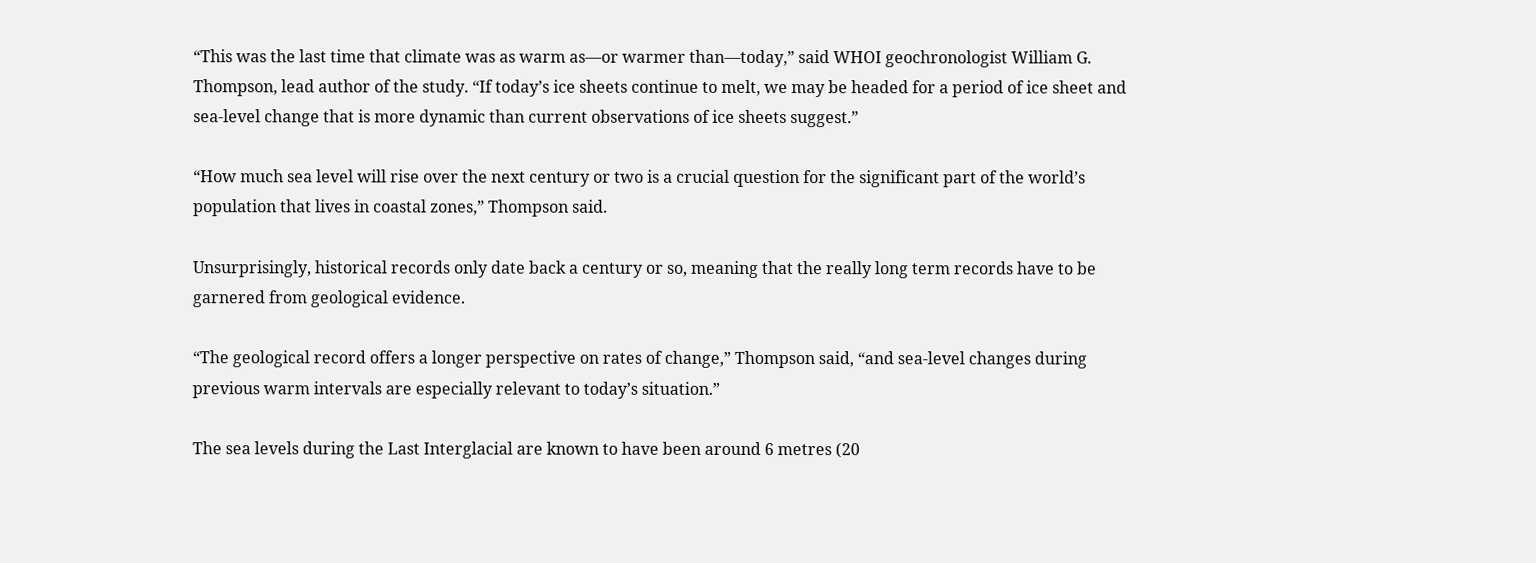“This was the last time that climate was as warm as—or warmer than—today,” said WHOI geochronologist William G. Thompson, lead author of the study. “If today’s ice sheets continue to melt, we may be headed for a period of ice sheet and sea-level change that is more dynamic than current observations of ice sheets suggest.”

“How much sea level will rise over the next century or two is a crucial question for the significant part of the world’s population that lives in coastal zones,” Thompson said.

Unsurprisingly, historical records only date back a century or so, meaning that the really long term records have to be garnered from geological evidence.

“The geological record offers a longer perspective on rates of change,” Thompson said, “and sea-level changes during previous warm intervals are especially relevant to today’s situation.”

The sea levels during the Last Interglacial are known to have been around 6 metres (20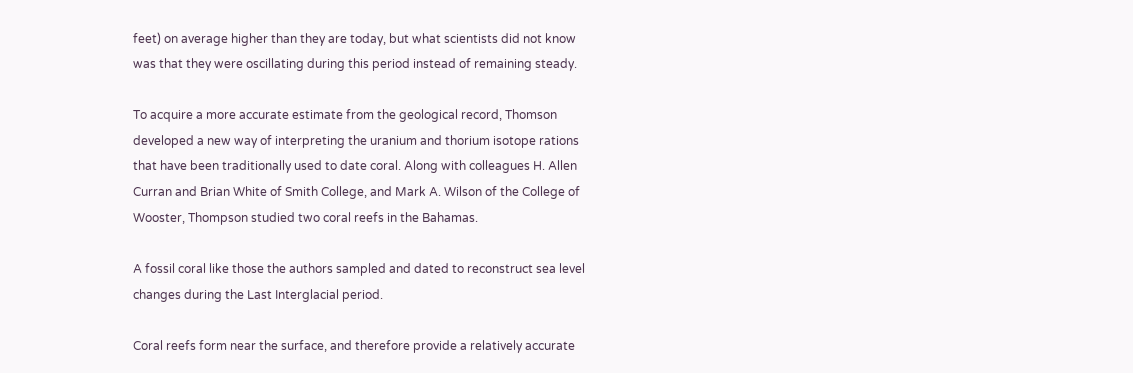feet) on average higher than they are today, but what scientists did not know was that they were oscillating during this period instead of remaining steady.

To acquire a more accurate estimate from the geological record, Thomson developed a new way of interpreting the uranium and thorium isotope rations that have been traditionally used to date coral. Along with colleagues H. Allen Curran and Brian White of Smith College, and Mark A. Wilson of the College of Wooster, Thompson studied two coral reefs in the Bahamas.

A fossil coral like those the authors sampled and dated to reconstruct sea level changes during the Last Interglacial period.

Coral reefs form near the surface, and therefore provide a relatively accurate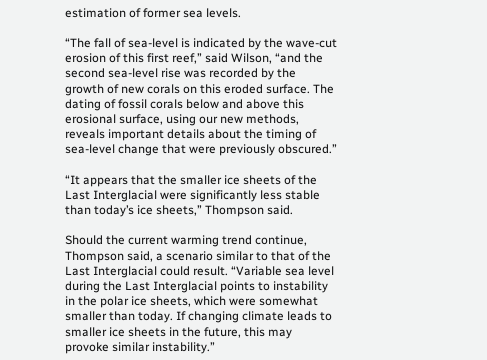estimation of former sea levels.

“The fall of sea-level is indicated by the wave-cut erosion of this first reef,” said Wilson, “and the second sea-level rise was recorded by the growth of new corals on this eroded surface. The dating of fossil corals below and above this erosional surface, using our new methods, reveals important details about the timing of sea-level change that were previously obscured.”

“It appears that the smaller ice sheets of the Last Interglacial were significantly less stable than today’s ice sheets,” Thompson said.

Should the current warming trend continue, Thompson said, a scenario similar to that of the Last Interglacial could result. “Variable sea level during the Last Interglacial points to instability in the polar ice sheets, which were somewhat smaller than today. If changing climate leads to smaller ice sheets in the future, this may provoke similar instability.”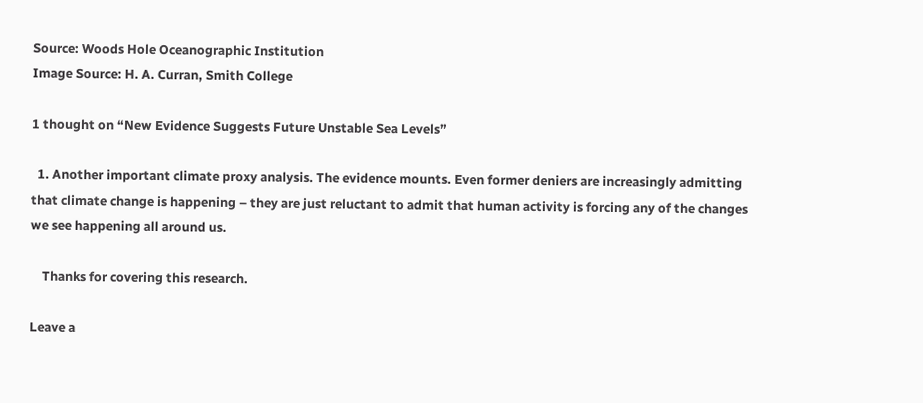Source: Woods Hole Oceanographic Institution
Image Source: H. A. Curran, Smith College

1 thought on “New Evidence Suggests Future Unstable Sea Levels”

  1. Another important climate proxy analysis. The evidence mounts. Even former deniers are increasingly admitting that climate change is happening – they are just reluctant to admit that human activity is forcing any of the changes we see happening all around us.

    Thanks for covering this research.

Leave a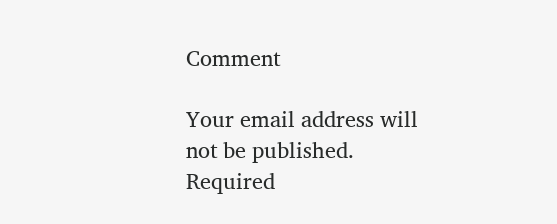Comment

Your email address will not be published. Required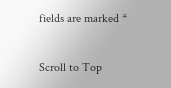fields are marked *

Scroll to Top